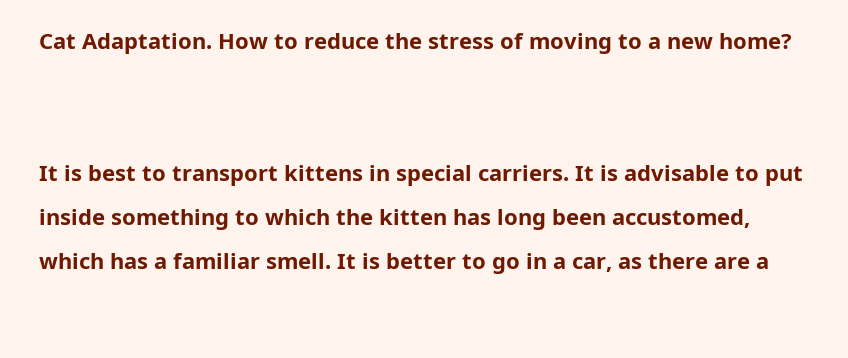Cat Adaptation. How to reduce the stress of moving to a new home?


It is best to transport kittens in special carriers. It is advisable to put inside something to which the kitten has long been accustomed, which has a familiar smell. It is better to go in a car, as there are a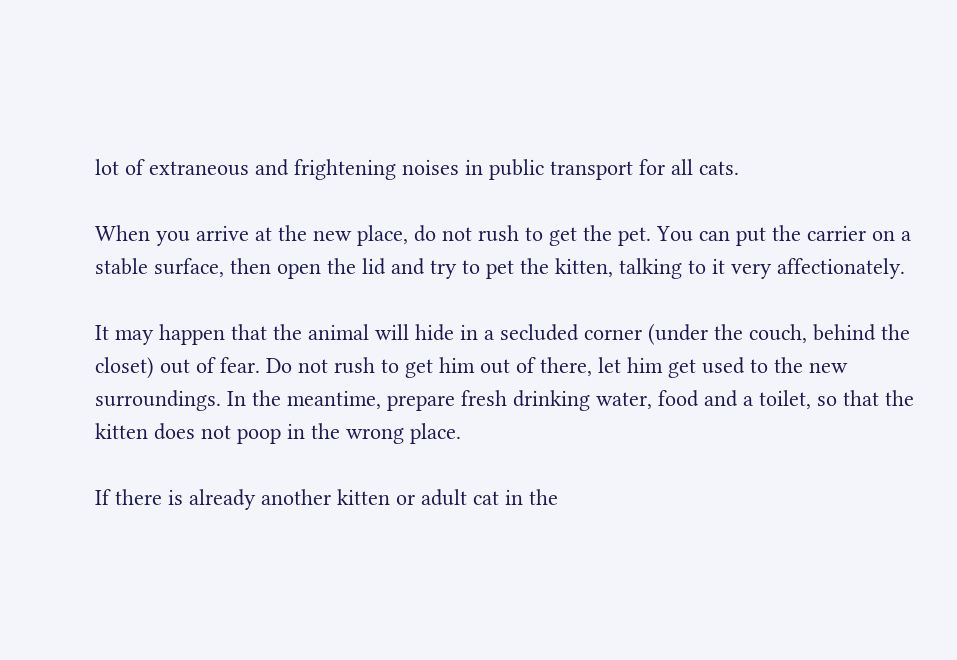lot of extraneous and frightening noises in public transport for all cats.

When you arrive at the new place, do not rush to get the pet. You can put the carrier on a stable surface, then open the lid and try to pet the kitten, talking to it very affectionately.

It may happen that the animal will hide in a secluded corner (under the couch, behind the closet) out of fear. Do not rush to get him out of there, let him get used to the new surroundings. In the meantime, prepare fresh drinking water, food and a toilet, so that the kitten does not poop in the wrong place.

If there is already another kitten or adult cat in the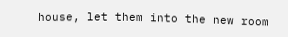house, let them into the new room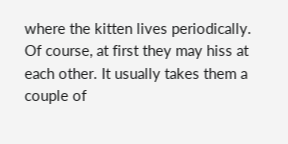where the kitten lives periodically. Of course, at first they may hiss at each other. It usually takes them a couple of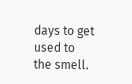days to get used to the smell.